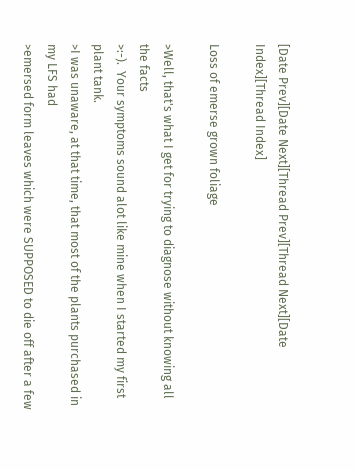[Date Prev][Date Next][Thread Prev][Thread Next][Date Index][Thread Index]

Loss of emerse grown foliage

>Well, that's what I get for trying to diagnose without knowing all the facts
>:-).  Your symptoms sound alot like mine when I started my first plant tank.
>I was unaware, at that time, that most of the plants purchased in my LFS had
>emersed form leaves which were SUPPOSED to die off after a few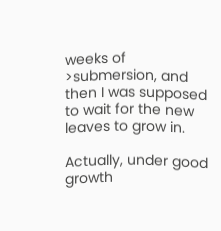weeks of
>submersion, and then I was supposed to wait for the new leaves to grow in.

Actually, under good growth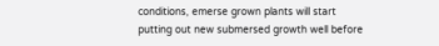conditions, emerse grown plants will start
putting out new submersed growth well before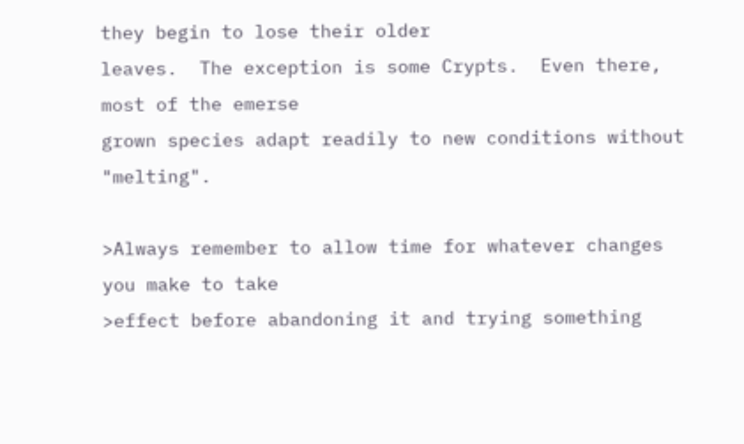they begin to lose their older
leaves.  The exception is some Crypts.  Even there, most of the emerse
grown species adapt readily to new conditions without "melting".

>Always remember to allow time for whatever changes you make to take
>effect before abandoning it and trying something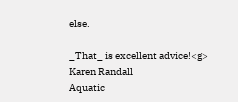else.

_That_ is excellent advice!<g>
Karen Randall
Aquatic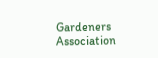Gardeners Association